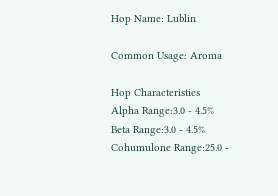Hop Name: Lublin

Common Usage: Aroma

Hop Characteristics
Alpha Range:3.0 - 4.5%
Beta Range:3.0 - 4.5%
Cohumulone Range:25.0 -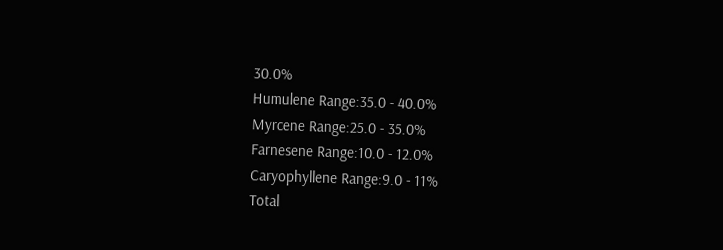30.0%
Humulene Range:35.0 - 40.0%
Myrcene Range:25.0 - 35.0%
Farnesene Range:10.0 - 12.0%
Caryophyllene Range:9.0 - 11%
Total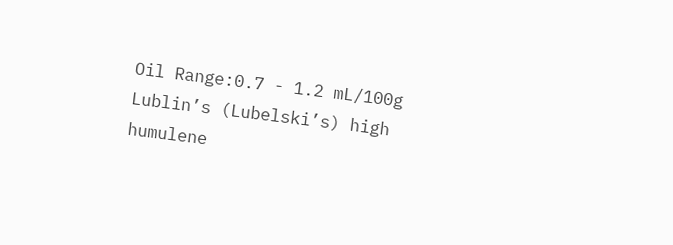Oil Range:0.7 - 1.2 mL/100g
Lublin’s (Lubelski’s) high humulene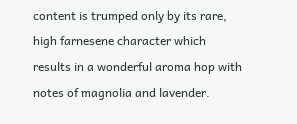content is trumped only by its rare, high farnesene character which results in a wonderful aroma hop with notes of magnolia and lavender.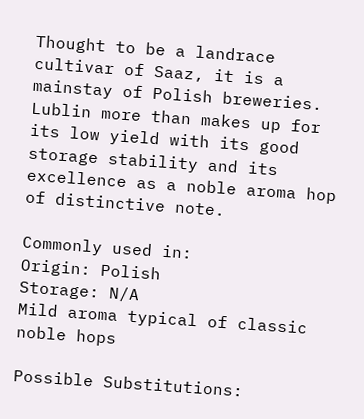Thought to be a landrace cultivar of Saaz, it is a mainstay of Polish breweries. Lublin more than makes up for its low yield with its good storage stability and its excellence as a noble aroma hop of distinctive note.

Commonly used in:
Origin: Polish
Storage: N/A
Mild aroma typical of classic noble hops

Possible Substitutions: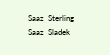Saaz  Sterling  Saaz  Sladek